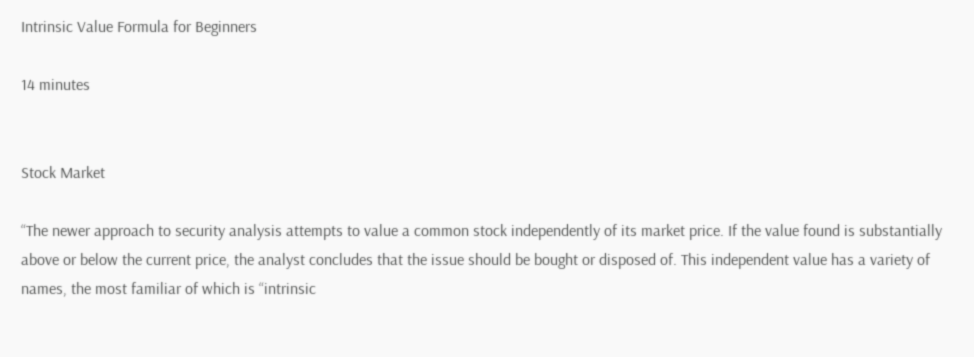Intrinsic Value Formula for Beginners

14 minutes


Stock Market

“The newer approach to security analysis attempts to value a common stock independently of its market price. If the value found is substantially above or below the current price, the analyst concludes that the issue should be bought or disposed of. This independent value has a variety of names, the most familiar of which is “intrinsic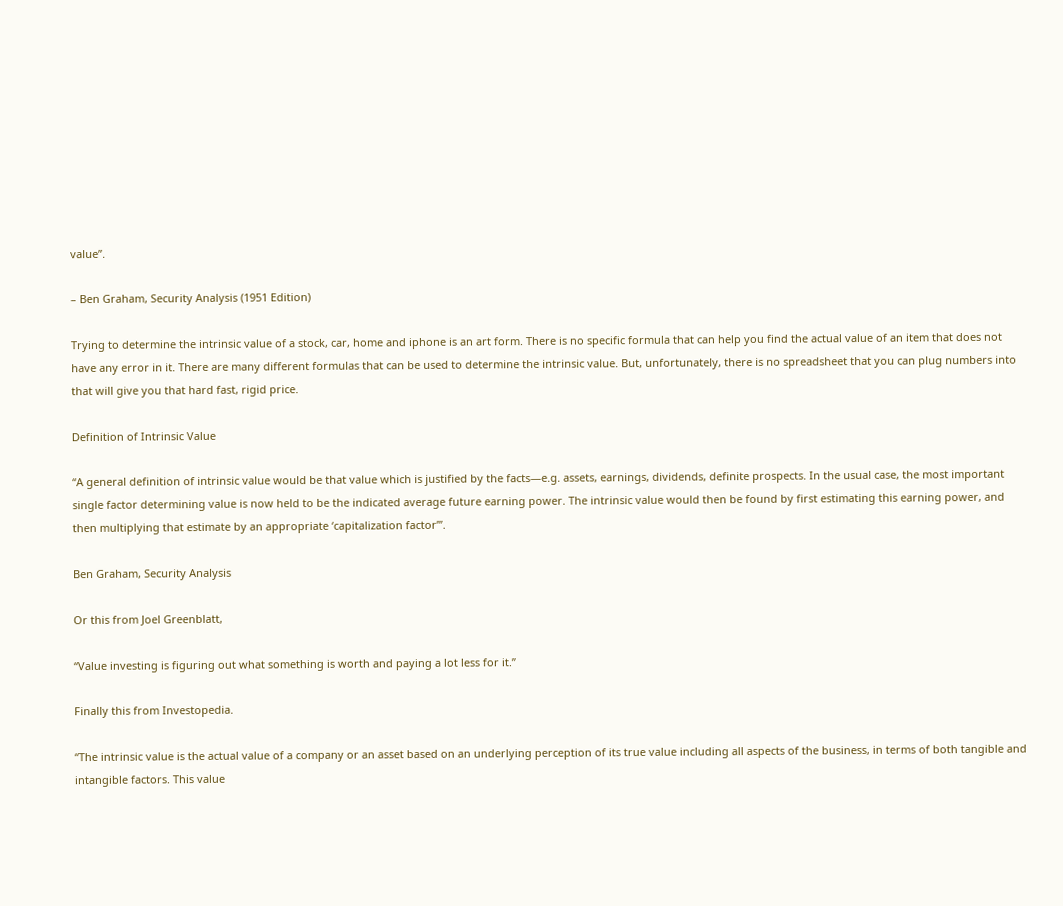value”.

– Ben Graham, Security Analysis (1951 Edition)

Trying to determine the intrinsic value of a stock, car, home and iphone is an art form. There is no specific formula that can help you find the actual value of an item that does not have any error in it. There are many different formulas that can be used to determine the intrinsic value. But, unfortunately, there is no spreadsheet that you can plug numbers into that will give you that hard fast, rigid price.

Definition of Intrinsic Value

“A general definition of intrinsic value would be that value which is justified by the facts—e.g. assets, earnings, dividends, definite prospects. In the usual case, the most important single factor determining value is now held to be the indicated average future earning power. The intrinsic value would then be found by first estimating this earning power, and then multiplying that estimate by an appropriate ‘capitalization factor’”.

Ben Graham, Security Analysis

Or this from Joel Greenblatt,

“Value investing is figuring out what something is worth and paying a lot less for it.”

Finally this from Investopedia.

“The intrinsic value is the actual value of a company or an asset based on an underlying perception of its true value including all aspects of the business, in terms of both tangible and intangible factors. This value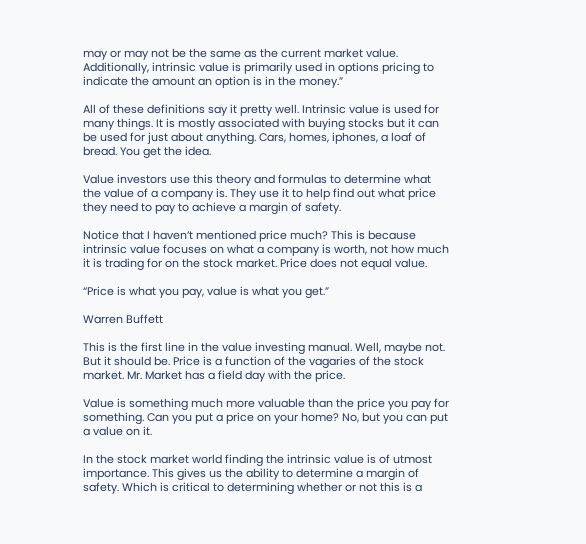may or may not be the same as the current market value. Additionally, intrinsic value is primarily used in options pricing to indicate the amount an option is in the money.”

All of these definitions say it pretty well. Intrinsic value is used for many things. It is mostly associated with buying stocks but it can be used for just about anything. Cars, homes, iphones, a loaf of bread. You get the idea.

Value investors use this theory and formulas to determine what the value of a company is. They use it to help find out what price they need to pay to achieve a margin of safety.

Notice that I haven’t mentioned price much? This is because intrinsic value focuses on what a company is worth, not how much it is trading for on the stock market. Price does not equal value.

“Price is what you pay, value is what you get.”

Warren Buffett

This is the first line in the value investing manual. Well, maybe not. But it should be. Price is a function of the vagaries of the stock market. Mr. Market has a field day with the price.

Value is something much more valuable than the price you pay for something. Can you put a price on your home? No, but you can put a value on it.

In the stock market world finding the intrinsic value is of utmost importance. This gives us the ability to determine a margin of safety. Which is critical to determining whether or not this is a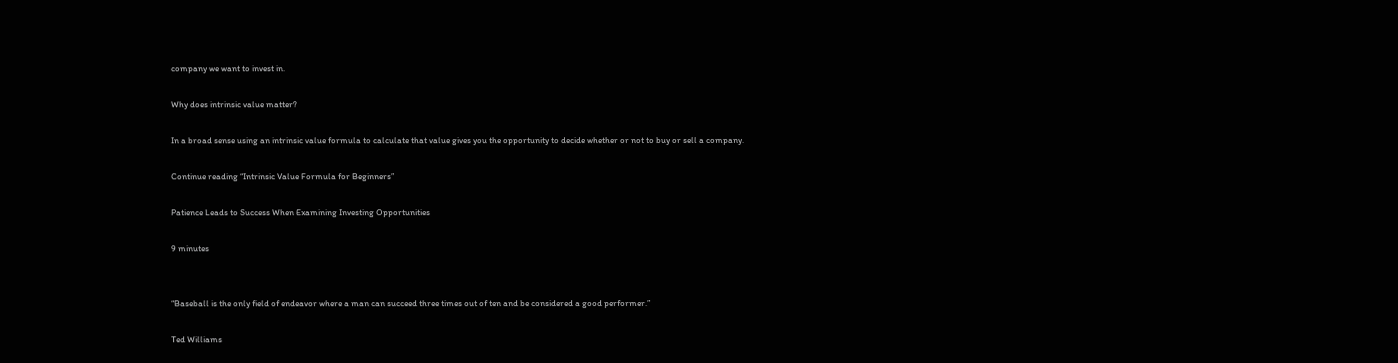company we want to invest in.

Why does intrinsic value matter?

In a broad sense using an intrinsic value formula to calculate that value gives you the opportunity to decide whether or not to buy or sell a company.

Continue reading “Intrinsic Value Formula for Beginners”

Patience Leads to Success When Examining Investing Opportunities

9 minutes


“Baseball is the only field of endeavor where a man can succeed three times out of ten and be considered a good performer.”

Ted Williams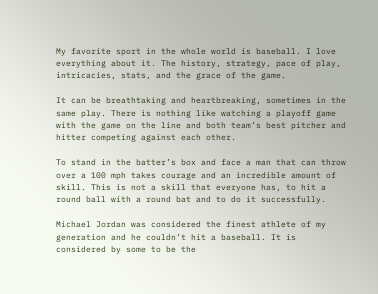My favorite sport in the whole world is baseball. I love everything about it. The history, strategy, pace of play, intricacies, stats, and the grace of the game.

It can be breathtaking and heartbreaking, sometimes in the same play. There is nothing like watching a playoff game with the game on the line and both team’s best pitcher and hitter competing against each other.

To stand in the batter’s box and face a man that can throw over a 100 mph takes courage and an incredible amount of skill. This is not a skill that everyone has, to hit a round ball with a round bat and to do it successfully.

Michael Jordan was considered the finest athlete of my generation and he couldn’t hit a baseball. It is considered by some to be the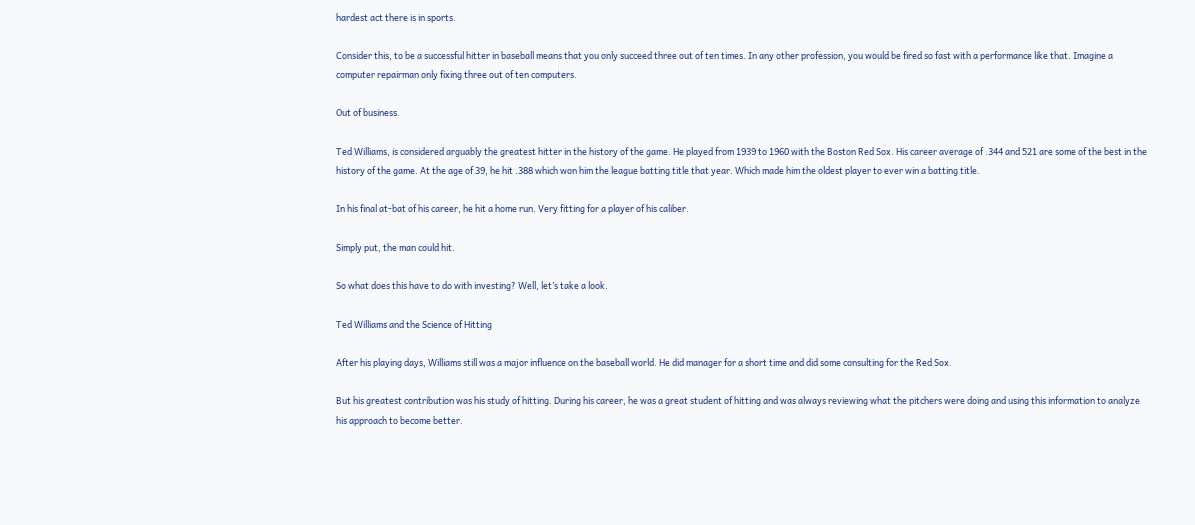hardest act there is in sports.

Consider this, to be a successful hitter in baseball means that you only succeed three out of ten times. In any other profession, you would be fired so fast with a performance like that. Imagine a computer repairman only fixing three out of ten computers.

Out of business.

Ted Williams, is considered arguably the greatest hitter in the history of the game. He played from 1939 to 1960 with the Boston Red Sox. His career average of .344 and 521 are some of the best in the history of the game. At the age of 39, he hit .388 which won him the league batting title that year. Which made him the oldest player to ever win a batting title.

In his final at-bat of his career, he hit a home run. Very fitting for a player of his caliber.

Simply put, the man could hit.

So what does this have to do with investing? Well, let’s take a look.

Ted Williams and the Science of Hitting

After his playing days, Williams still was a major influence on the baseball world. He did manager for a short time and did some consulting for the Red Sox.

But his greatest contribution was his study of hitting. During his career, he was a great student of hitting and was always reviewing what the pitchers were doing and using this information to analyze his approach to become better.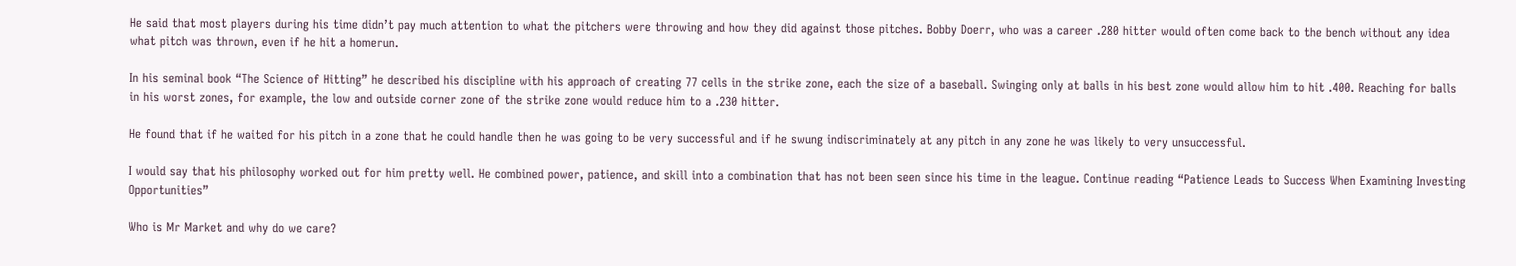He said that most players during his time didn’t pay much attention to what the pitchers were throwing and how they did against those pitches. Bobby Doerr, who was a career .280 hitter would often come back to the bench without any idea what pitch was thrown, even if he hit a homerun.

In his seminal book “The Science of Hitting” he described his discipline with his approach of creating 77 cells in the strike zone, each the size of a baseball. Swinging only at balls in his best zone would allow him to hit .400. Reaching for balls in his worst zones, for example, the low and outside corner zone of the strike zone would reduce him to a .230 hitter.

He found that if he waited for his pitch in a zone that he could handle then he was going to be very successful and if he swung indiscriminately at any pitch in any zone he was likely to very unsuccessful.

I would say that his philosophy worked out for him pretty well. He combined power, patience, and skill into a combination that has not been seen since his time in the league. Continue reading “Patience Leads to Success When Examining Investing Opportunities”

Who is Mr Market and why do we care?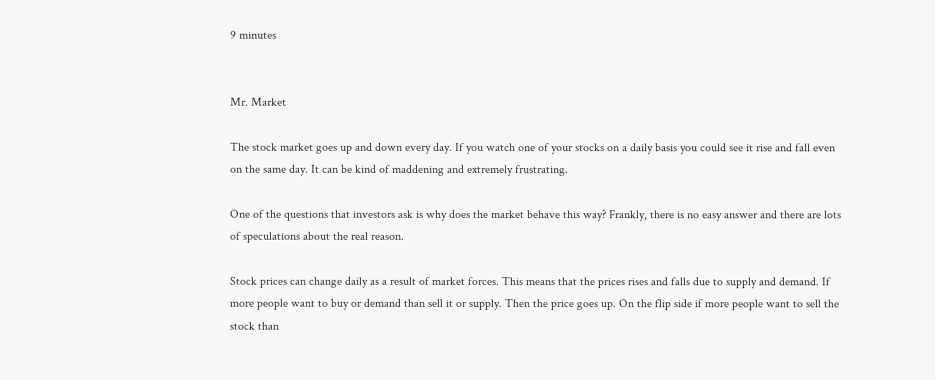9 minutes


Mr. Market

The stock market goes up and down every day. If you watch one of your stocks on a daily basis you could see it rise and fall even on the same day. It can be kind of maddening and extremely frustrating.

One of the questions that investors ask is why does the market behave this way? Frankly, there is no easy answer and there are lots of speculations about the real reason.

Stock prices can change daily as a result of market forces. This means that the prices rises and falls due to supply and demand. If more people want to buy or demand than sell it or supply. Then the price goes up. On the flip side if more people want to sell the stock than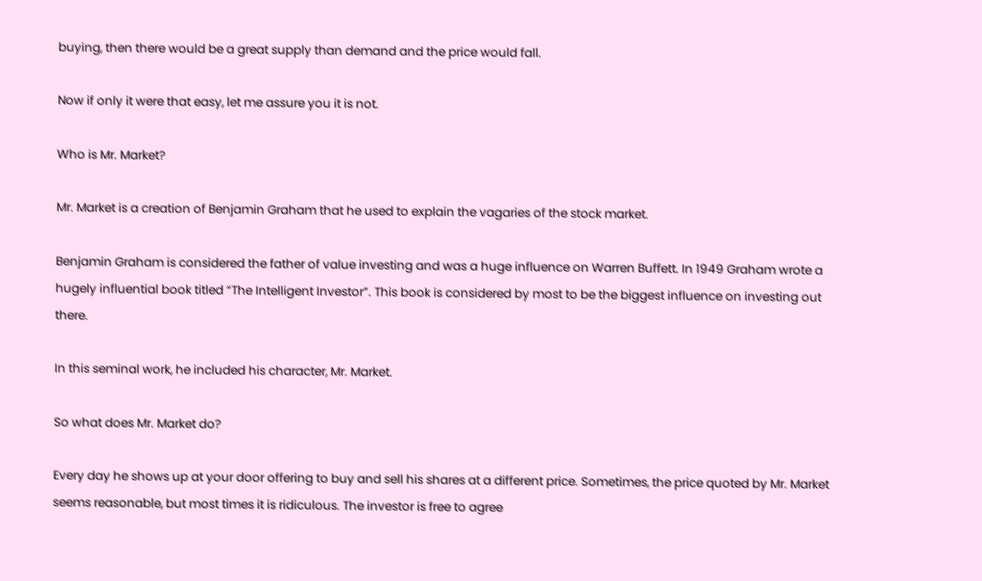buying, then there would be a great supply than demand and the price would fall.

Now if only it were that easy, let me assure you it is not.

Who is Mr. Market?

Mr. Market is a creation of Benjamin Graham that he used to explain the vagaries of the stock market.

Benjamin Graham is considered the father of value investing and was a huge influence on Warren Buffett. In 1949 Graham wrote a hugely influential book titled “The Intelligent Investor”. This book is considered by most to be the biggest influence on investing out there.

In this seminal work, he included his character, Mr. Market.

So what does Mr. Market do?

Every day he shows up at your door offering to buy and sell his shares at a different price. Sometimes, the price quoted by Mr. Market seems reasonable, but most times it is ridiculous. The investor is free to agree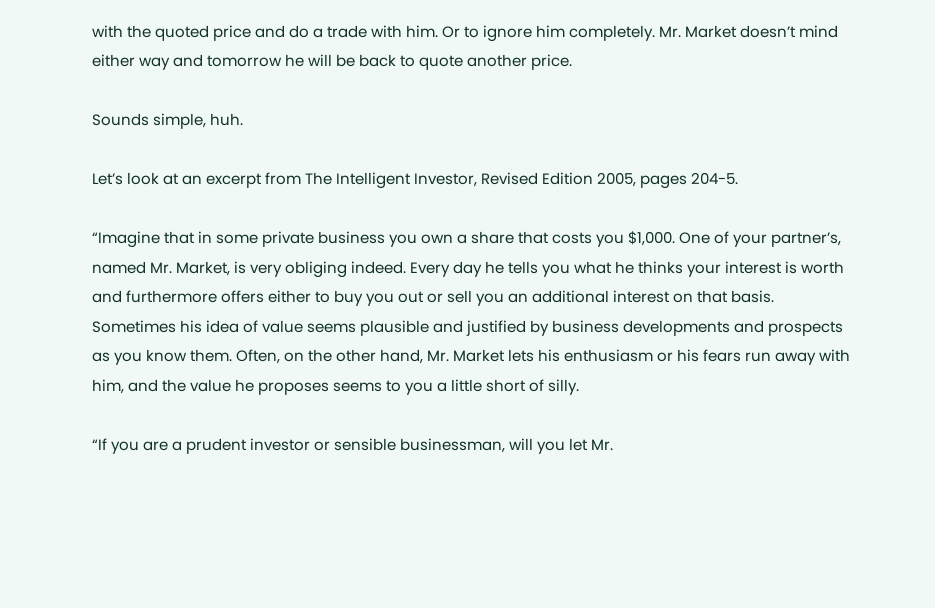with the quoted price and do a trade with him. Or to ignore him completely. Mr. Market doesn’t mind either way and tomorrow he will be back to quote another price.

Sounds simple, huh.

Let’s look at an excerpt from The Intelligent Investor, Revised Edition 2005, pages 204-5.

“Imagine that in some private business you own a share that costs you $1,000. One of your partner’s, named Mr. Market, is very obliging indeed. Every day he tells you what he thinks your interest is worth and furthermore offers either to buy you out or sell you an additional interest on that basis. Sometimes his idea of value seems plausible and justified by business developments and prospects as you know them. Often, on the other hand, Mr. Market lets his enthusiasm or his fears run away with him, and the value he proposes seems to you a little short of silly.

“If you are a prudent investor or sensible businessman, will you let Mr.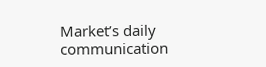Market’s daily communication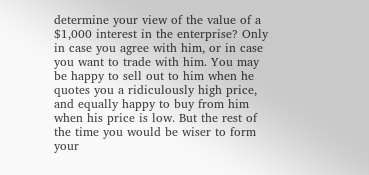determine your view of the value of a $1,000 interest in the enterprise? Only in case you agree with him, or in case you want to trade with him. You may be happy to sell out to him when he quotes you a ridiculously high price, and equally happy to buy from him when his price is low. But the rest of the time you would be wiser to form your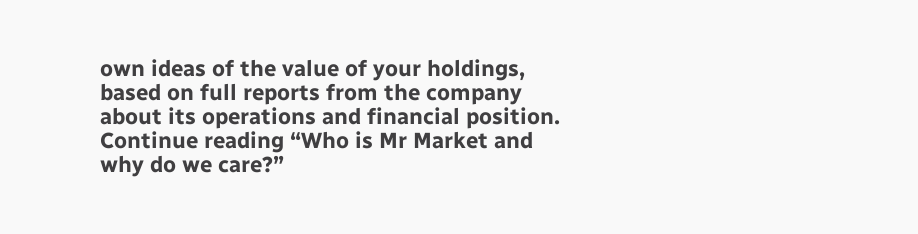own ideas of the value of your holdings, based on full reports from the company about its operations and financial position. Continue reading “Who is Mr Market and why do we care?”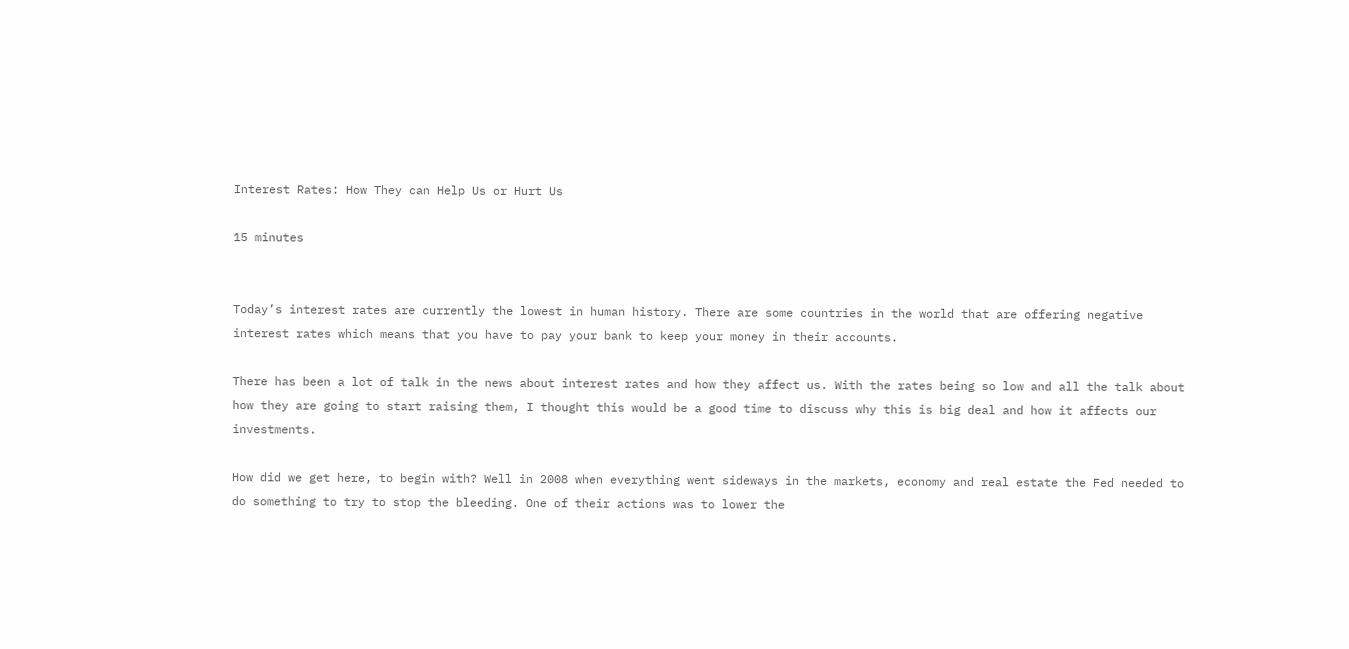Interest Rates: How They can Help Us or Hurt Us

15 minutes


Today’s interest rates are currently the lowest in human history. There are some countries in the world that are offering negative interest rates which means that you have to pay your bank to keep your money in their accounts.

There has been a lot of talk in the news about interest rates and how they affect us. With the rates being so low and all the talk about how they are going to start raising them, I thought this would be a good time to discuss why this is big deal and how it affects our investments.

How did we get here, to begin with? Well in 2008 when everything went sideways in the markets, economy and real estate the Fed needed to do something to try to stop the bleeding. One of their actions was to lower the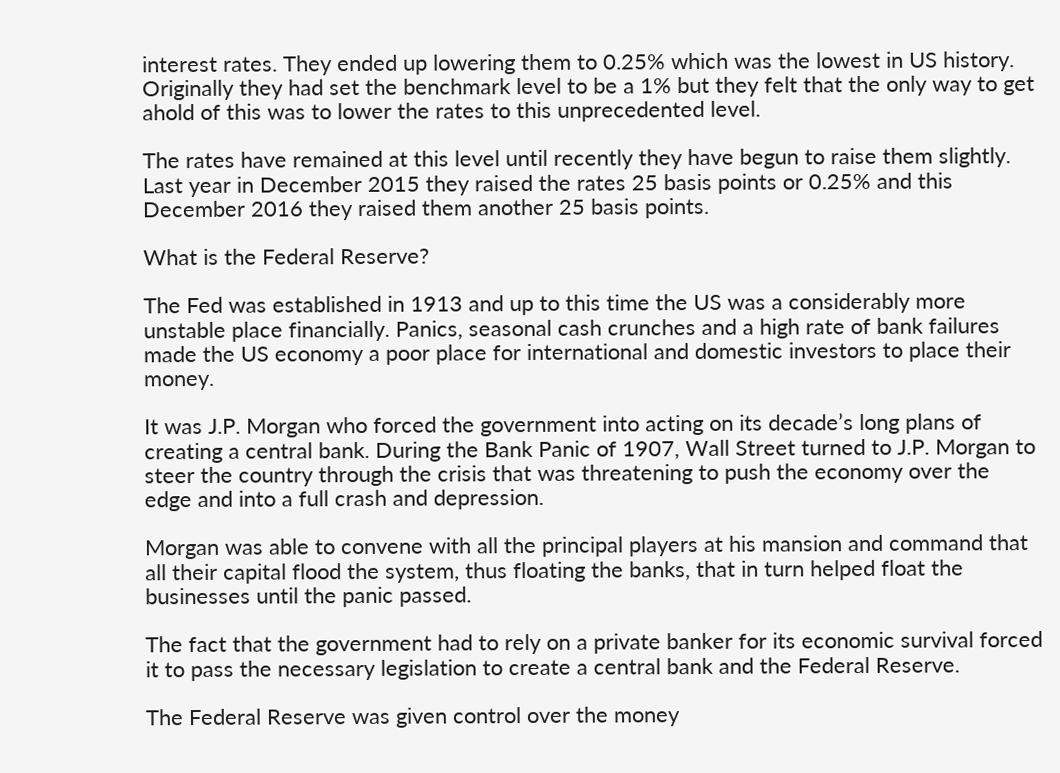interest rates. They ended up lowering them to 0.25% which was the lowest in US history. Originally they had set the benchmark level to be a 1% but they felt that the only way to get ahold of this was to lower the rates to this unprecedented level.

The rates have remained at this level until recently they have begun to raise them slightly. Last year in December 2015 they raised the rates 25 basis points or 0.25% and this December 2016 they raised them another 25 basis points.

What is the Federal Reserve?

The Fed was established in 1913 and up to this time the US was a considerably more unstable place financially. Panics, seasonal cash crunches and a high rate of bank failures made the US economy a poor place for international and domestic investors to place their money.

It was J.P. Morgan who forced the government into acting on its decade’s long plans of creating a central bank. During the Bank Panic of 1907, Wall Street turned to J.P. Morgan to steer the country through the crisis that was threatening to push the economy over the edge and into a full crash and depression.

Morgan was able to convene with all the principal players at his mansion and command that all their capital flood the system, thus floating the banks, that in turn helped float the businesses until the panic passed.

The fact that the government had to rely on a private banker for its economic survival forced it to pass the necessary legislation to create a central bank and the Federal Reserve.

The Federal Reserve was given control over the money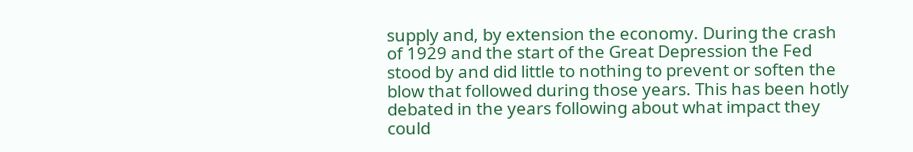supply and, by extension the economy. During the crash of 1929 and the start of the Great Depression the Fed stood by and did little to nothing to prevent or soften the blow that followed during those years. This has been hotly debated in the years following about what impact they could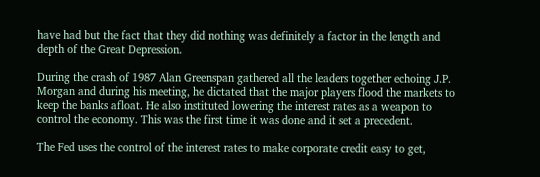have had but the fact that they did nothing was definitely a factor in the length and depth of the Great Depression.

During the crash of 1987 Alan Greenspan gathered all the leaders together echoing J.P. Morgan and during his meeting, he dictated that the major players flood the markets to keep the banks afloat. He also instituted lowering the interest rates as a weapon to control the economy. This was the first time it was done and it set a precedent.

The Fed uses the control of the interest rates to make corporate credit easy to get,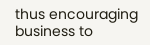thus encouraging business to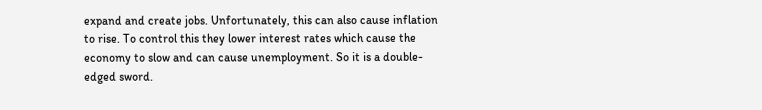expand and create jobs. Unfortunately, this can also cause inflation to rise. To control this they lower interest rates which cause the economy to slow and can cause unemployment. So it is a double-edged sword.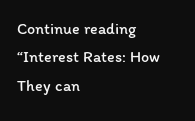Continue reading “Interest Rates: How They can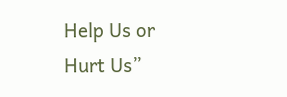Help Us or Hurt Us”